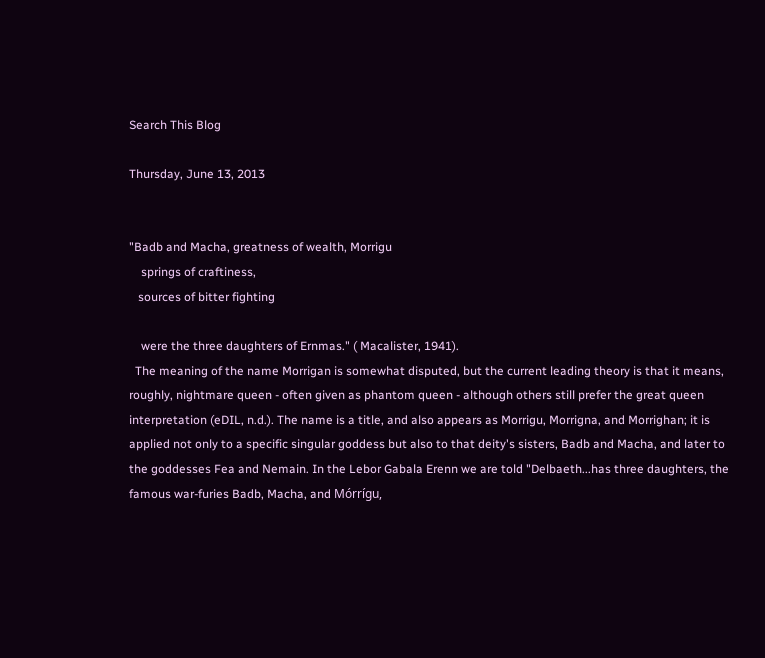Search This Blog

Thursday, June 13, 2013


"Badb and Macha, greatness of wealth, Morrigu
    springs of craftiness,
   sources of bitter fighting

    were the three daughters of Ernmas." ( Macalister, 1941).
  The meaning of the name Morrigan is somewhat disputed, but the current leading theory is that it means, roughly, nightmare queen - often given as phantom queen - although others still prefer the great queen interpretation (eDIL, n.d.). The name is a title, and also appears as Morrigu, Morrigna, and Morrighan; it is applied not only to a specific singular goddess but also to that deity's sisters, Badb and Macha, and later to the goddesses Fea and Nemain. In the Lebor Gabala Erenn we are told "Delbaeth...has three daughters, the famous war-furies Badb, Macha, and Mórrígu,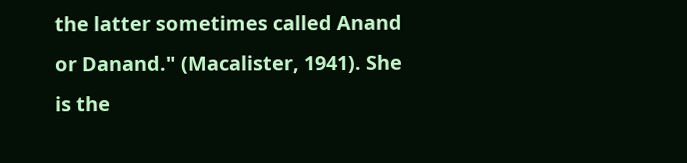the latter sometimes called Anand or Danand." (Macalister, 1941). She is the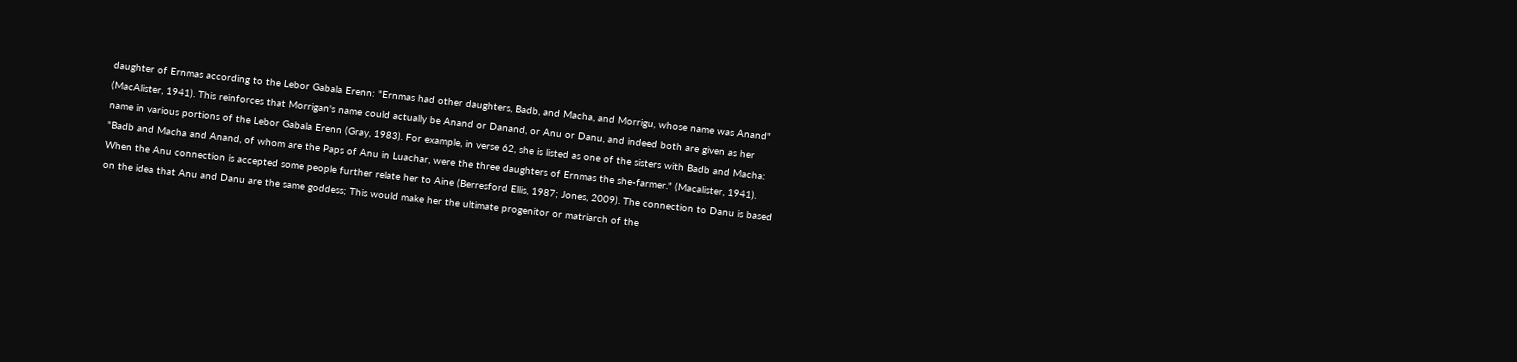daughter of Ernmas according to the Lebor Gabala Erenn: "Ernmas had other daughters, Badb, and Macha, and Morrigu, whose name was Anand" (MacAlister, 1941). This reinforces that Morrigan's name could actually be Anand or Danand, or Anu or Danu, and indeed both are given as her name in various portions of the Lebor Gabala Erenn (Gray, 1983). For example, in verse 62, she is listed as one of the sisters with Badb and Macha: "Badb and Macha and Anand, of whom are the Paps of Anu in Luachar, were the three daughters of Ernmas the she-farmer." (Macalister, 1941). When the Anu connection is accepted some people further relate her to Aine (Berresford Ellis, 1987; Jones, 2009). The connection to Danu is based on the idea that Anu and Danu are the same goddess; This would make her the ultimate progenitor or matriarch of the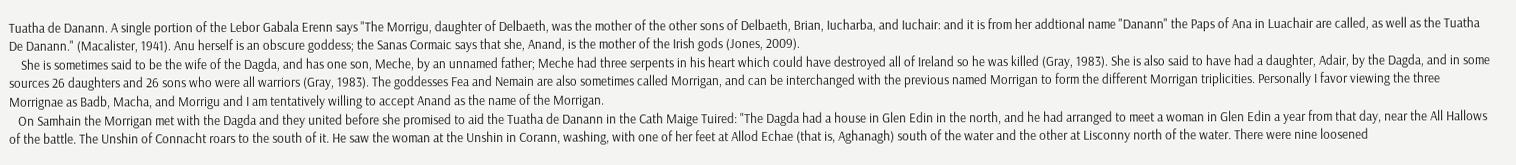Tuatha de Danann. A single portion of the Lebor Gabala Erenn says "The Morrigu, daughter of Delbaeth, was the mother of the other sons of Delbaeth, Brian, Iucharba, and Iuchair: and it is from her addtional name "Danann" the Paps of Ana in Luachair are called, as well as the Tuatha De Danann." (Macalister, 1941). Anu herself is an obscure goddess; the Sanas Cormaic says that she, Anand, is the mother of the Irish gods (Jones, 2009).
    She is sometimes said to be the wife of the Dagda, and has one son, Meche, by an unnamed father; Meche had three serpents in his heart which could have destroyed all of Ireland so he was killed (Gray, 1983). She is also said to have had a daughter, Adair, by the Dagda, and in some sources 26 daughters and 26 sons who were all warriors (Gray, 1983). The goddesses Fea and Nemain are also sometimes called Morrigan, and can be interchanged with the previous named Morrigan to form the different Morrigan triplicities. Personally I favor viewing the three Morrignae as Badb, Macha, and Morrigu and I am tentatively willing to accept Anand as the name of the Morrigan.
   On Samhain the Morrigan met with the Dagda and they united before she promised to aid the Tuatha de Danann in the Cath Maige Tuired: "The Dagda had a house in Glen Edin in the north, and he had arranged to meet a woman in Glen Edin a year from that day, near the All Hallows of the battle. The Unshin of Connacht roars to the south of it. He saw the woman at the Unshin in Corann, washing, with one of her feet at Allod Echae (that is, Aghanagh) south of the water and the other at Lisconny north of the water. There were nine loosened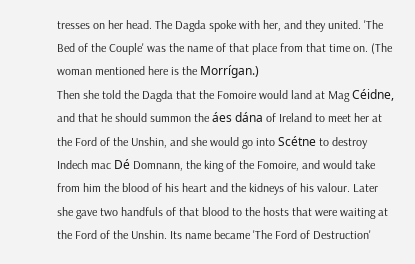tresses on her head. The Dagda spoke with her, and they united. 'The Bed of the Couple' was the name of that place from that time on. (The woman mentioned here is the Morrígan.)
Then she told the Dagda that the Fomoire would land at Mag Céidne, and that he should summon the áes dána of Ireland to meet her at the Ford of the Unshin, and she would go into Scétne to destroy Indech mac Dé Domnann, the king of the Fomoire, and would take from him the blood of his heart and the kidneys of his valour. Later she gave two handfuls of that blood to the hosts that were waiting at the Ford of the Unshin. Its name became 'The Ford of Destruction'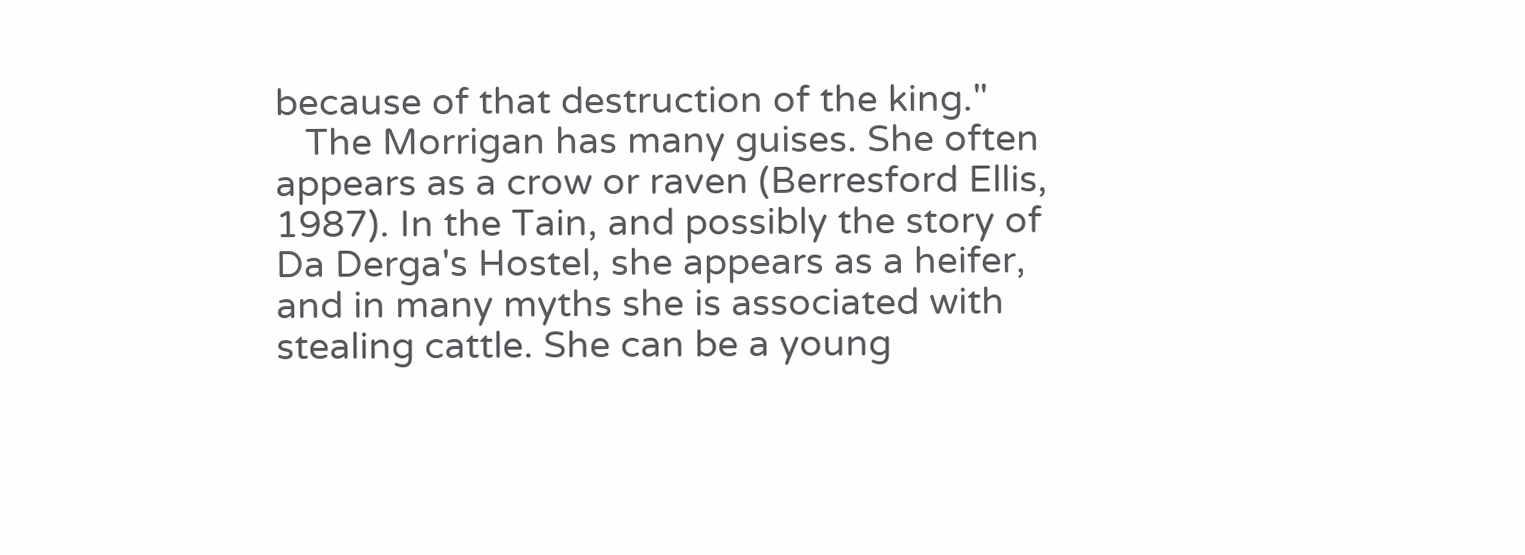because of that destruction of the king."
   The Morrigan has many guises. She often appears as a crow or raven (Berresford Ellis, 1987). In the Tain, and possibly the story of Da Derga's Hostel, she appears as a heifer, and in many myths she is associated with stealing cattle. She can be a young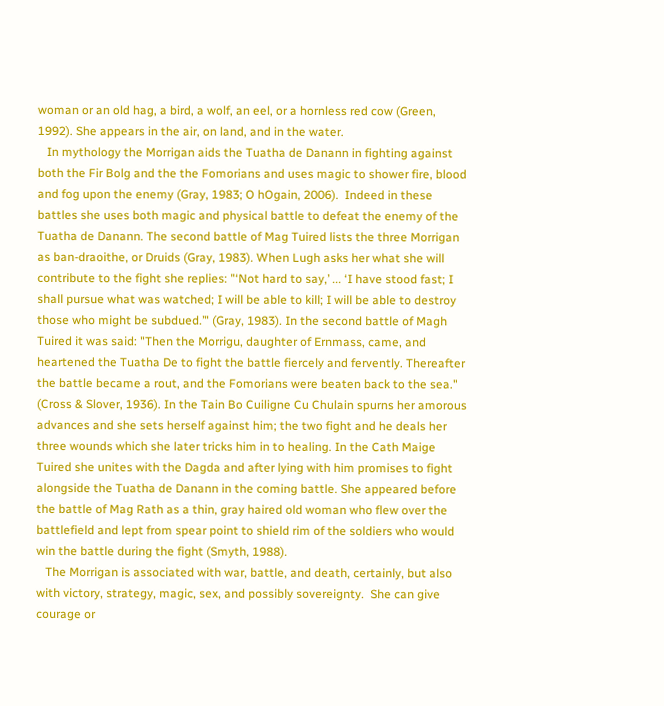woman or an old hag, a bird, a wolf, an eel, or a hornless red cow (Green, 1992). She appears in the air, on land, and in the water.
   In mythology the Morrigan aids the Tuatha de Danann in fighting against both the Fir Bolg and the the Fomorians and uses magic to shower fire, blood and fog upon the enemy (Gray, 1983; O hOgain, 2006).  Indeed in these battles she uses both magic and physical battle to defeat the enemy of the Tuatha de Danann. The second battle of Mag Tuired lists the three Morrigan as ban-draoithe, or Druids (Gray, 1983). When Lugh asks her what she will contribute to the fight she replies: "‘Not hard to say,’ ... ‘I have stood fast; I shall pursue what was watched; I will be able to kill; I will be able to destroy those who might be subdued.’" (Gray, 1983). In the second battle of Magh Tuired it was said: "Then the Morrigu, daughter of Ernmass, came, and heartened the Tuatha De to fight the battle fiercely and fervently. Thereafter the battle became a rout, and the Fomorians were beaten back to the sea." (Cross & Slover, 1936). In the Tain Bo Cuiligne Cu Chulain spurns her amorous advances and she sets herself against him; the two fight and he deals her three wounds which she later tricks him in to healing. In the Cath Maige Tuired she unites with the Dagda and after lying with him promises to fight alongside the Tuatha de Danann in the coming battle. She appeared before the battle of Mag Rath as a thin, gray haired old woman who flew over the battlefield and lept from spear point to shield rim of the soldiers who would win the battle during the fight (Smyth, 1988).
   The Morrigan is associated with war, battle, and death, certainly, but also with victory, strategy, magic, sex, and possibly sovereignty.  She can give courage or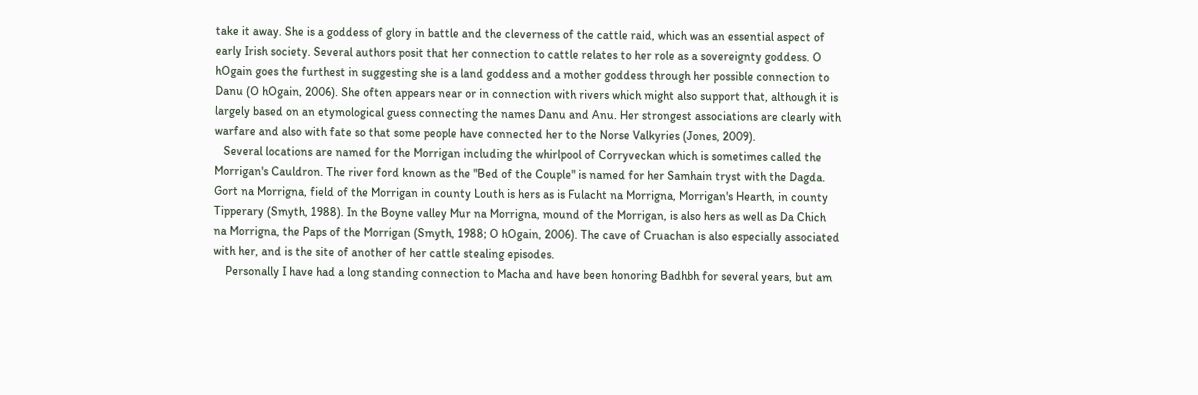take it away. She is a goddess of glory in battle and the cleverness of the cattle raid, which was an essential aspect of early Irish society. Several authors posit that her connection to cattle relates to her role as a sovereignty goddess. O hOgain goes the furthest in suggesting she is a land goddess and a mother goddess through her possible connection to Danu (O hOgain, 2006). She often appears near or in connection with rivers which might also support that, although it is largely based on an etymological guess connecting the names Danu and Anu. Her strongest associations are clearly with warfare and also with fate so that some people have connected her to the Norse Valkyries (Jones, 2009).
   Several locations are named for the Morrigan including the whirlpool of Corryveckan which is sometimes called the Morrigan's Cauldron. The river ford known as the "Bed of the Couple" is named for her Samhain tryst with the Dagda. Gort na Morrigna, field of the Morrigan in county Louth is hers as is Fulacht na Morrigna, Morrigan's Hearth, in county Tipperary (Smyth, 1988). In the Boyne valley Mur na Morrigna, mound of the Morrigan, is also hers as well as Da Chich na Morrigna, the Paps of the Morrigan (Smyth, 1988; O hOgain, 2006). The cave of Cruachan is also especially associated with her, and is the site of another of her cattle stealing episodes.
    Personally I have had a long standing connection to Macha and have been honoring Badhbh for several years, but am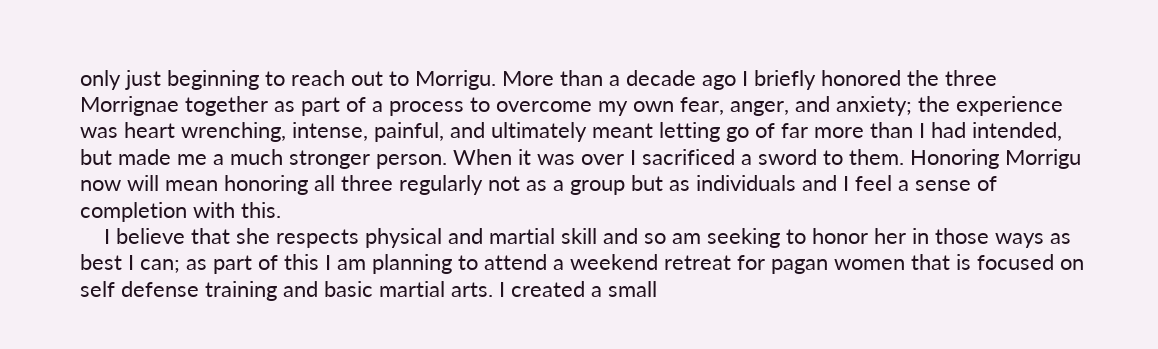only just beginning to reach out to Morrigu. More than a decade ago I briefly honored the three Morrignae together as part of a process to overcome my own fear, anger, and anxiety; the experience was heart wrenching, intense, painful, and ultimately meant letting go of far more than I had intended, but made me a much stronger person. When it was over I sacrificed a sword to them. Honoring Morrigu now will mean honoring all three regularly not as a group but as individuals and I feel a sense of completion with this.
    I believe that she respects physical and martial skill and so am seeking to honor her in those ways as best I can; as part of this I am planning to attend a weekend retreat for pagan women that is focused on self defense training and basic martial arts. I created a small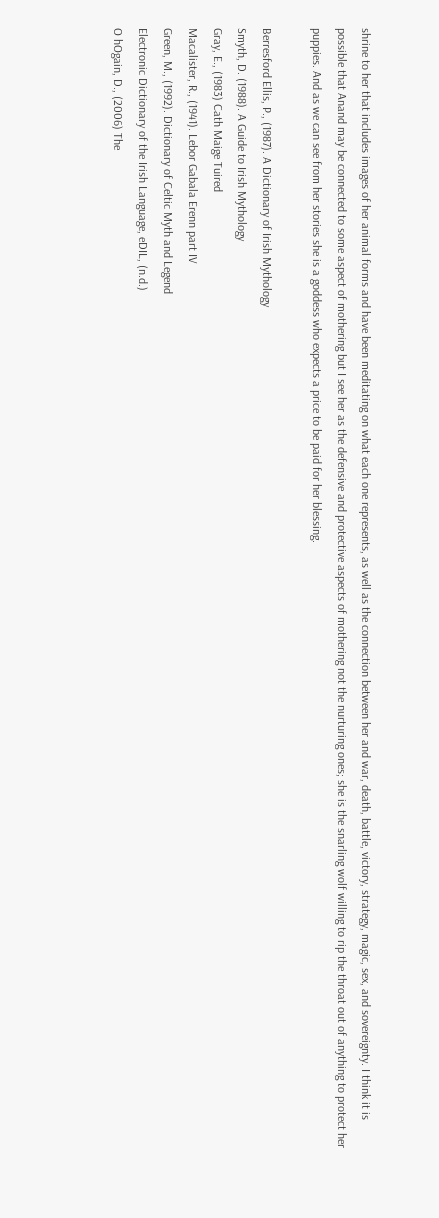shrine to her that includes images of her animal forms and have been meditating on what each one represents, as well as the connection between her and war, death, battle, victory, strategy, magic, sex, and sovereignty. I think it is possible that Anand may be connected to some aspect of mothering but I see her as the defensive and protective aspects of mothering not the nurturing ones; she is the snarling wolf willing to rip the throat out of anything to protect her puppies. And as we can see from her stories she is a goddess who expects a price to be paid for her blessing.

Berresford Ellis, P., (1987). A Dictionary of Irish Mythology
Smyth, D. (1988). A Guide to Irish Mythology
Gray, E., (1983) Cath Maige Tuired
Macalister, R., (1941). Lebor Gabala Erenn part IV
Green, M., (1992). Dictionary of Celtic Myth and Legend
Electronic Dictionary of the Irish Language, eDIL, (n.d.)
O hOgain, D., (2006) The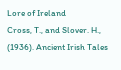Lore of Ireland
Cross, T., and Slover. H., (1936). Ancient Irish Tales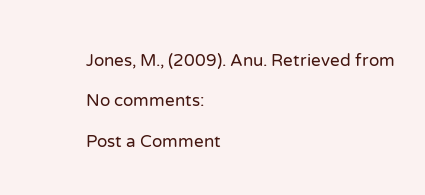Jones, M., (2009). Anu. Retrieved from

No comments:

Post a Comment